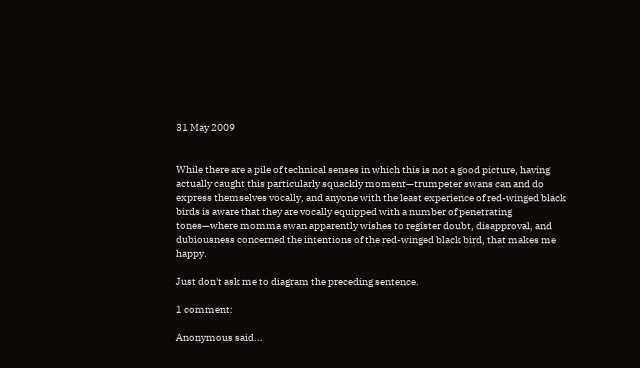31 May 2009


While there are a pile of technical senses in which this is not a good picture, having actually caught this particularly squackly moment—trumpeter swans can and do express themselves vocally, and anyone with the least experience of red-winged black birds is aware that they are vocally equipped with a number of penetrating tones—where momma swan apparently wishes to register doubt, disapproval, and dubiousness concerned the intentions of the red-winged black bird, that makes me happy.

Just don't ask me to diagram the preceding sentence.

1 comment:

Anonymous said...